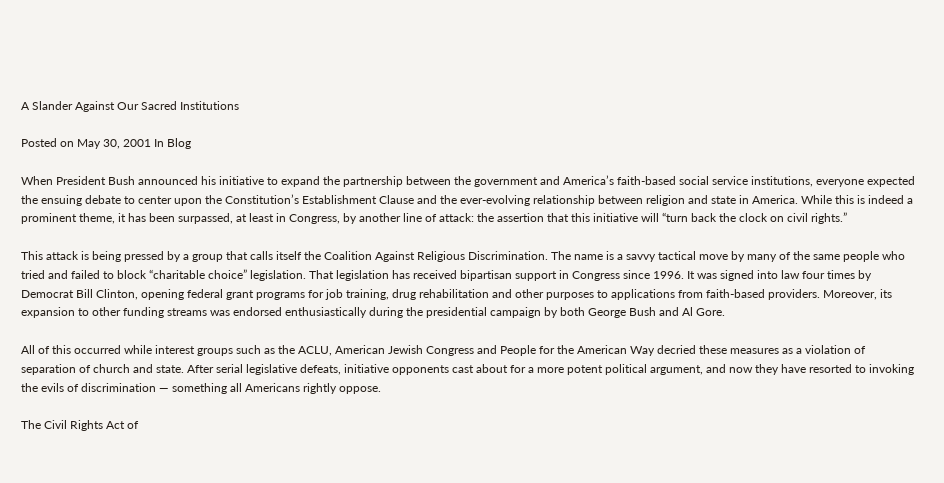A Slander Against Our Sacred Institutions

Posted on May 30, 2001 In Blog

When President Bush announced his initiative to expand the partnership between the government and America’s faith-based social service institutions, everyone expected the ensuing debate to center upon the Constitution’s Establishment Clause and the ever-evolving relationship between religion and state in America. While this is indeed a prominent theme, it has been surpassed, at least in Congress, by another line of attack: the assertion that this initiative will “turn back the clock on civil rights.”

This attack is being pressed by a group that calls itself the Coalition Against Religious Discrimination. The name is a savvy tactical move by many of the same people who tried and failed to block “charitable choice” legislation. That legislation has received bipartisan support in Congress since 1996. It was signed into law four times by Democrat Bill Clinton, opening federal grant programs for job training, drug rehabilitation and other purposes to applications from faith-based providers. Moreover, its expansion to other funding streams was endorsed enthusiastically during the presidential campaign by both George Bush and Al Gore.

All of this occurred while interest groups such as the ACLU, American Jewish Congress and People for the American Way decried these measures as a violation of separation of church and state. After serial legislative defeats, initiative opponents cast about for a more potent political argument, and now they have resorted to invoking the evils of discrimination — something all Americans rightly oppose.

The Civil Rights Act of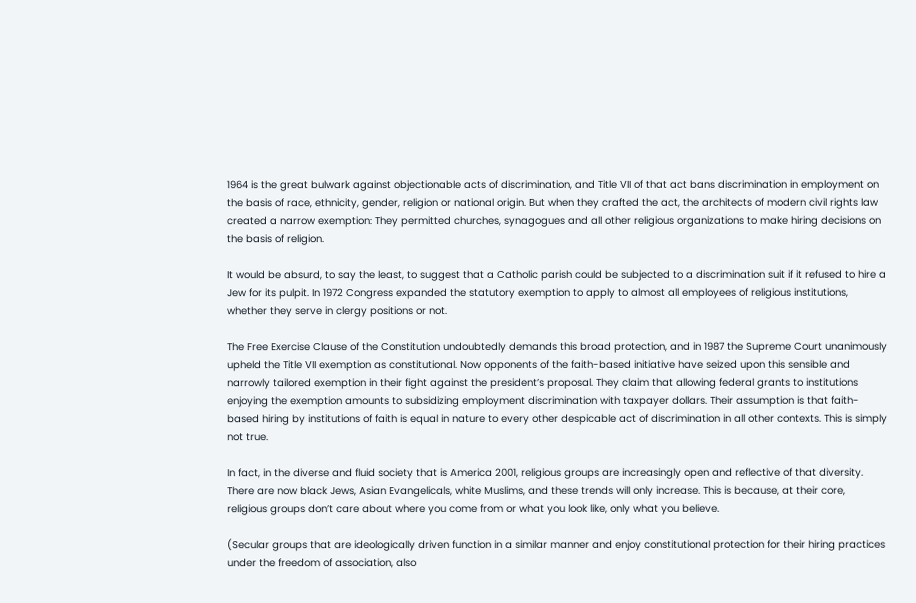1964 is the great bulwark against objectionable acts of discrimination, and Title VII of that act bans discrimination in employment on the basis of race, ethnicity, gender, religion or national origin. But when they crafted the act, the architects of modern civil rights law created a narrow exemption: They permitted churches, synagogues and all other religious organizations to make hiring decisions on the basis of religion.

It would be absurd, to say the least, to suggest that a Catholic parish could be subjected to a discrimination suit if it refused to hire a Jew for its pulpit. In 1972 Congress expanded the statutory exemption to apply to almost all employees of religious institutions, whether they serve in clergy positions or not.

The Free Exercise Clause of the Constitution undoubtedly demands this broad protection, and in 1987 the Supreme Court unanimously upheld the Title VII exemption as constitutional. Now opponents of the faith-based initiative have seized upon this sensible and narrowly tailored exemption in their fight against the president’s proposal. They claim that allowing federal grants to institutions enjoying the exemption amounts to subsidizing employment discrimination with taxpayer dollars. Their assumption is that faith-based hiring by institutions of faith is equal in nature to every other despicable act of discrimination in all other contexts. This is simply not true.

In fact, in the diverse and fluid society that is America 2001, religious groups are increasingly open and reflective of that diversity. There are now black Jews, Asian Evangelicals, white Muslims, and these trends will only increase. This is because, at their core, religious groups don’t care about where you come from or what you look like, only what you believe.

(Secular groups that are ideologically driven function in a similar manner and enjoy constitutional protection for their hiring practices under the freedom of association, also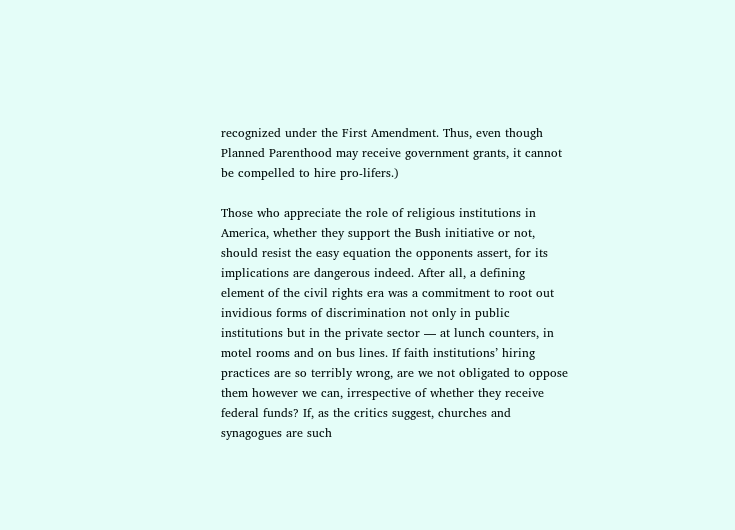recognized under the First Amendment. Thus, even though Planned Parenthood may receive government grants, it cannot be compelled to hire pro-lifers.)

Those who appreciate the role of religious institutions in America, whether they support the Bush initiative or not, should resist the easy equation the opponents assert, for its implications are dangerous indeed. After all, a defining element of the civil rights era was a commitment to root out invidious forms of discrimination not only in public institutions but in the private sector — at lunch counters, in motel rooms and on bus lines. If faith institutions’ hiring practices are so terribly wrong, are we not obligated to oppose them however we can, irrespective of whether they receive federal funds? If, as the critics suggest, churches and synagogues are such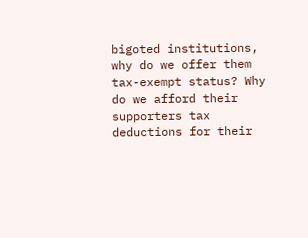bigoted institutions, why do we offer them tax-exempt status? Why do we afford their supporters tax deductions for their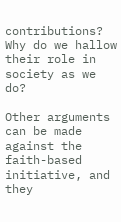contributions? Why do we hallow their role in society as we do?

Other arguments can be made against the faith-based initiative, and they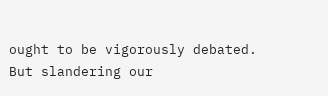ought to be vigorously debated. But slandering our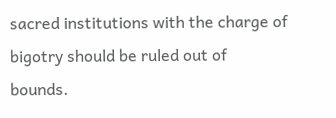sacred institutions with the charge of bigotry should be ruled out of bounds.